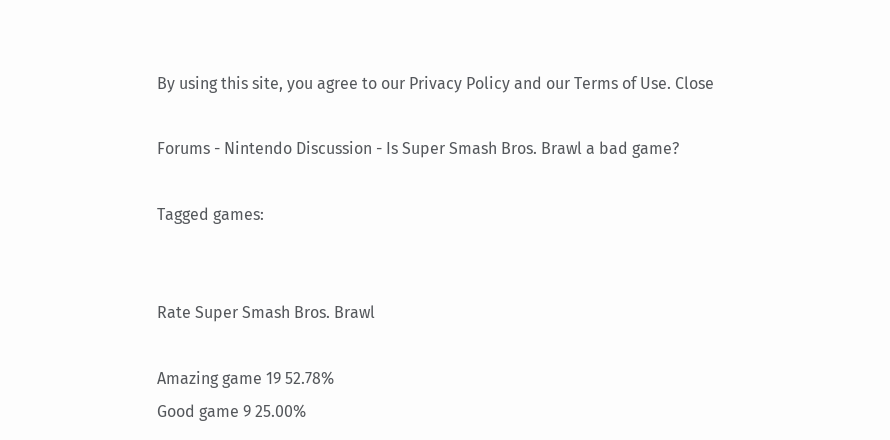By using this site, you agree to our Privacy Policy and our Terms of Use. Close

Forums - Nintendo Discussion - Is Super Smash Bros. Brawl a bad game?

Tagged games:


Rate Super Smash Bros. Brawl

Amazing game 19 52.78%
Good game 9 25.00%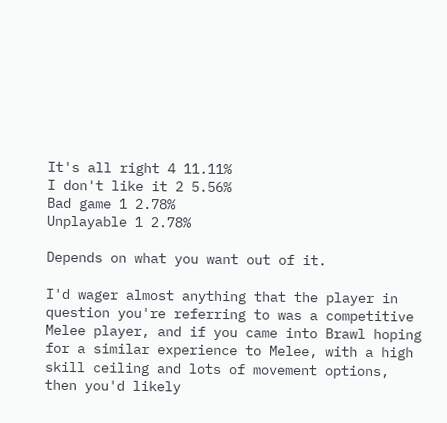It's all right 4 11.11%
I don't like it 2 5.56%
Bad game 1 2.78%
Unplayable 1 2.78%

Depends on what you want out of it.

I'd wager almost anything that the player in question you're referring to was a competitive Melee player, and if you came into Brawl hoping for a similar experience to Melee, with a high skill ceiling and lots of movement options, then you'd likely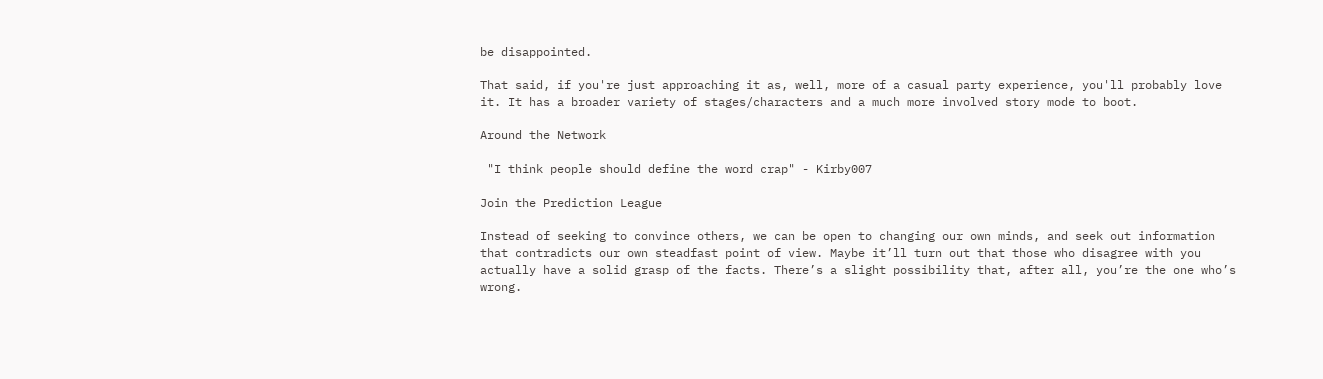be disappointed.

That said, if you're just approaching it as, well, more of a casual party experience, you'll probably love it. It has a broader variety of stages/characters and a much more involved story mode to boot.

Around the Network

 "I think people should define the word crap" - Kirby007

Join the Prediction League

Instead of seeking to convince others, we can be open to changing our own minds, and seek out information that contradicts our own steadfast point of view. Maybe it’ll turn out that those who disagree with you actually have a solid grasp of the facts. There’s a slight possibility that, after all, you’re the one who’s wrong.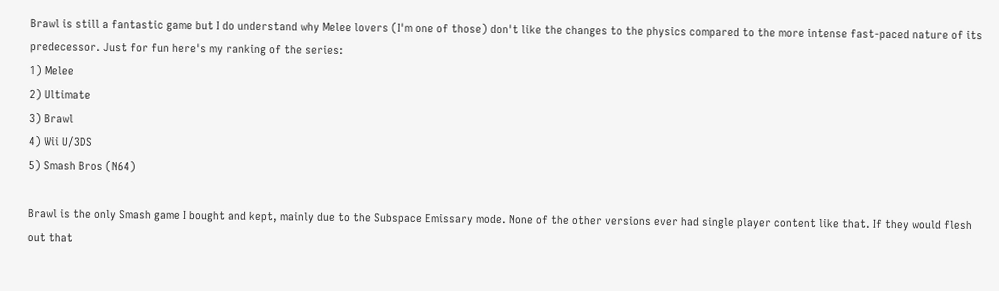Brawl is still a fantastic game but I do understand why Melee lovers (I'm one of those) don't like the changes to the physics compared to the more intense fast-paced nature of its predecessor. Just for fun here's my ranking of the series:
1) Melee
2) Ultimate
3) Brawl
4) Wii U/3DS
5) Smash Bros (N64)

Brawl is the only Smash game I bought and kept, mainly due to the Subspace Emissary mode. None of the other versions ever had single player content like that. If they would flesh out that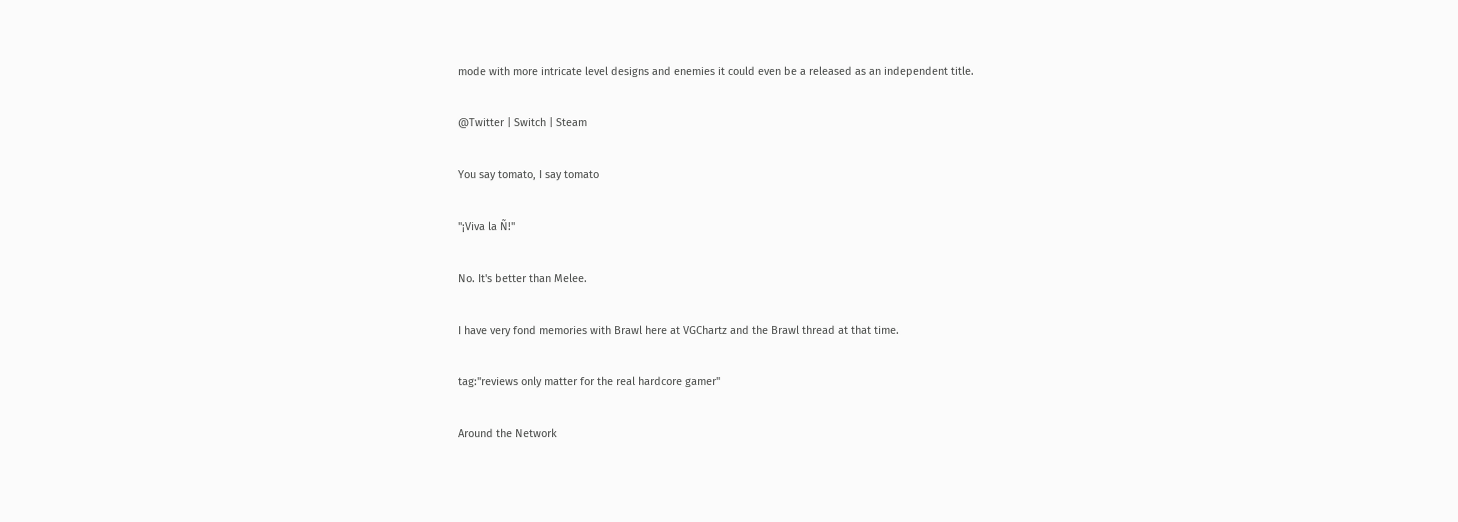mode with more intricate level designs and enemies it could even be a released as an independent title.

@Twitter | Switch | Steam

You say tomato, I say tomato

"¡Viva la Ñ!"

No. It's better than Melee.

I have very fond memories with Brawl here at VGChartz and the Brawl thread at that time.

tag:"reviews only matter for the real hardcore gamer"

Around the Network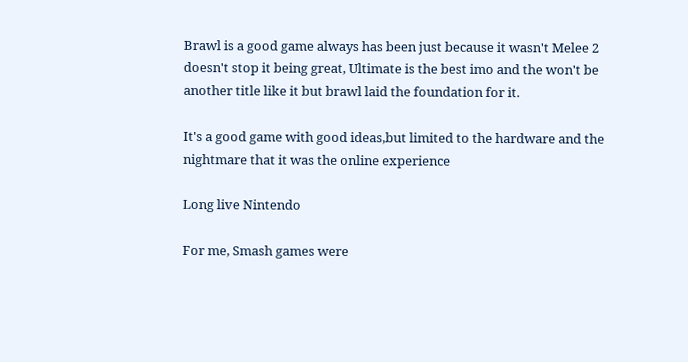Brawl is a good game always has been just because it wasn't Melee 2 doesn't stop it being great, Ultimate is the best imo and the won't be another title like it but brawl laid the foundation for it.

It's a good game with good ideas,but limited to the hardware and the nightmare that it was the online experience

Long live Nintendo

For me, Smash games were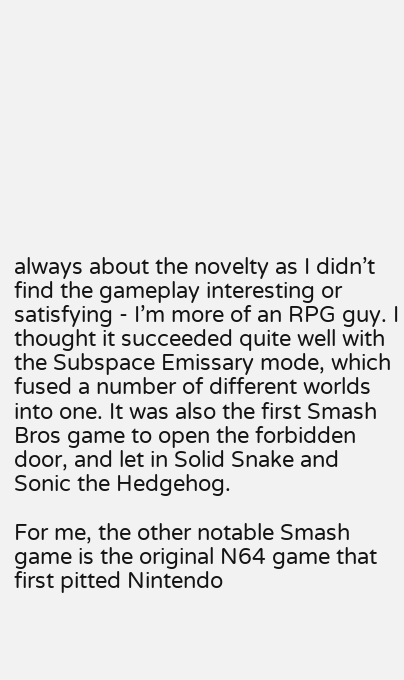always about the novelty as I didn’t find the gameplay interesting or satisfying - I’m more of an RPG guy. I thought it succeeded quite well with the Subspace Emissary mode, which fused a number of different worlds into one. It was also the first Smash Bros game to open the forbidden door, and let in Solid Snake and Sonic the Hedgehog.

For me, the other notable Smash game is the original N64 game that first pitted Nintendo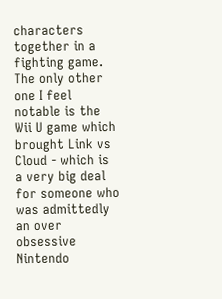characters together in a fighting game. The only other one I feel notable is the Wii U game which brought Link vs Cloud - which is a very big deal for someone who was admittedly an over obsessive Nintendo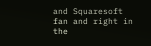and Squaresoft fan and right in the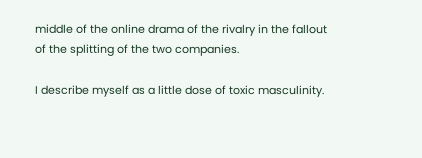middle of the online drama of the rivalry in the fallout of the splitting of the two companies.

I describe myself as a little dose of toxic masculinity.